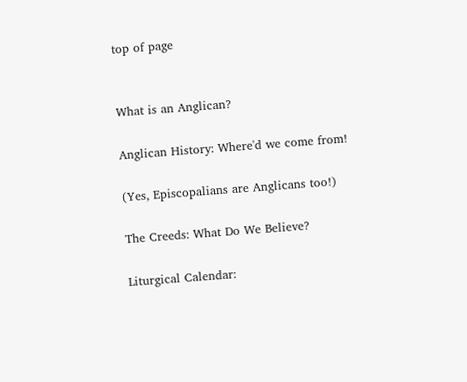top of page


What is an Anglican?

Anglican History: Where'd we come from!

(Yes, Episcopalians are Anglicans too!)

The Creeds: What Do We Believe?

Liturgical Calendar: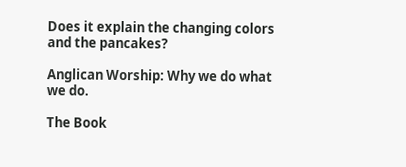Does it explain the changing colors and the pancakes?

Anglican Worship: Why we do what we do.

The Book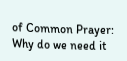of Common Prayer: Why do we need it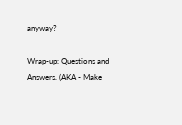anyway?

Wrap-up: Questions and Answers. (AKA - Make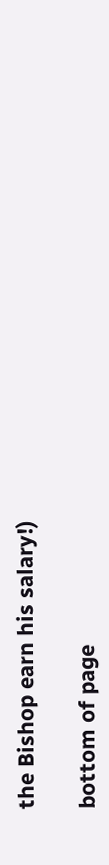the Bishop earn his salary!)

bottom of page